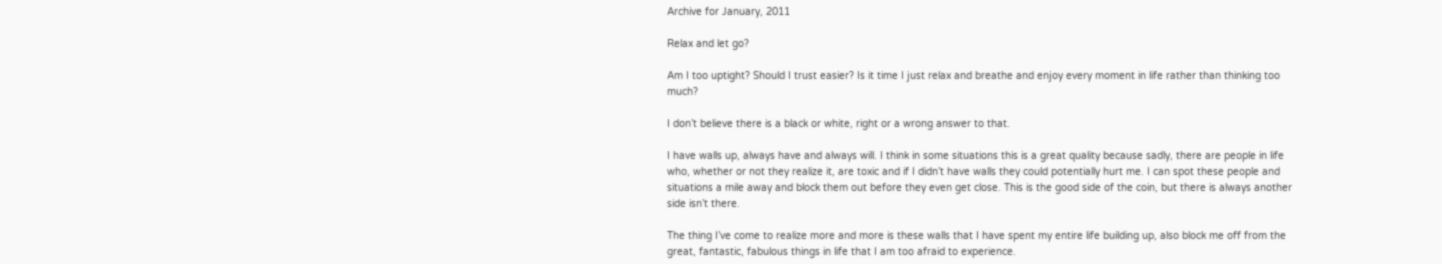Archive for January, 2011

Relax and let go?

Am I too uptight? Should I trust easier? Is it time I just relax and breathe and enjoy every moment in life rather than thinking too much?

I don’t believe there is a black or white, right or a wrong answer to that.

I have walls up, always have and always will. I think in some situations this is a great quality because sadly, there are people in life who, whether or not they realize it, are toxic and if I didn’t have walls they could potentially hurt me. I can spot these people and situations a mile away and block them out before they even get close. This is the good side of the coin, but there is always another side isn’t there.

The thing I’ve come to realize more and more is these walls that I have spent my entire life building up, also block me off from the great, fantastic, fabulous things in life that I am too afraid to experience.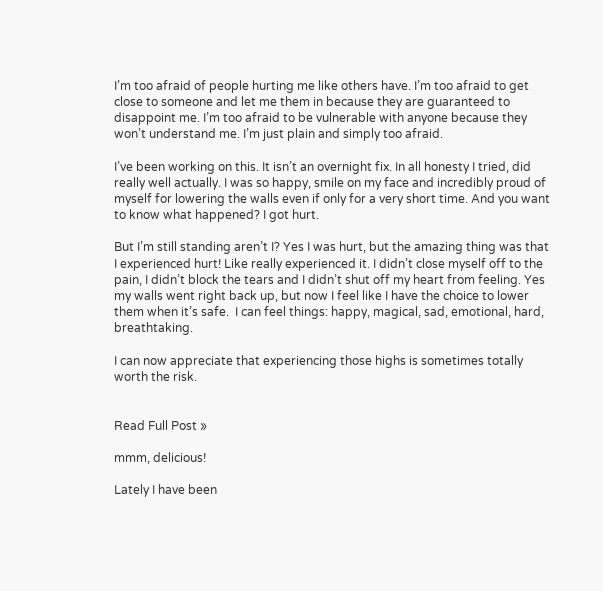I’m too afraid of people hurting me like others have. I’m too afraid to get close to someone and let me them in because they are guaranteed to disappoint me. I’m too afraid to be vulnerable with anyone because they won’t understand me. I’m just plain and simply too afraid.

I’ve been working on this. It isn’t an overnight fix. In all honesty I tried, did really well actually. I was so happy, smile on my face and incredibly proud of myself for lowering the walls even if only for a very short time. And you want to know what happened? I got hurt.

But I’m still standing aren’t I? Yes I was hurt, but the amazing thing was that I experienced hurt! Like really experienced it. I didn’t close myself off to the pain, I didn’t block the tears and I didn’t shut off my heart from feeling. Yes my walls went right back up, but now I feel like I have the choice to lower them when it’s safe.  I can feel things: happy, magical, sad, emotional, hard, breathtaking.

I can now appreciate that experiencing those highs is sometimes totally worth the risk.


Read Full Post »

mmm, delicious!

Lately I have been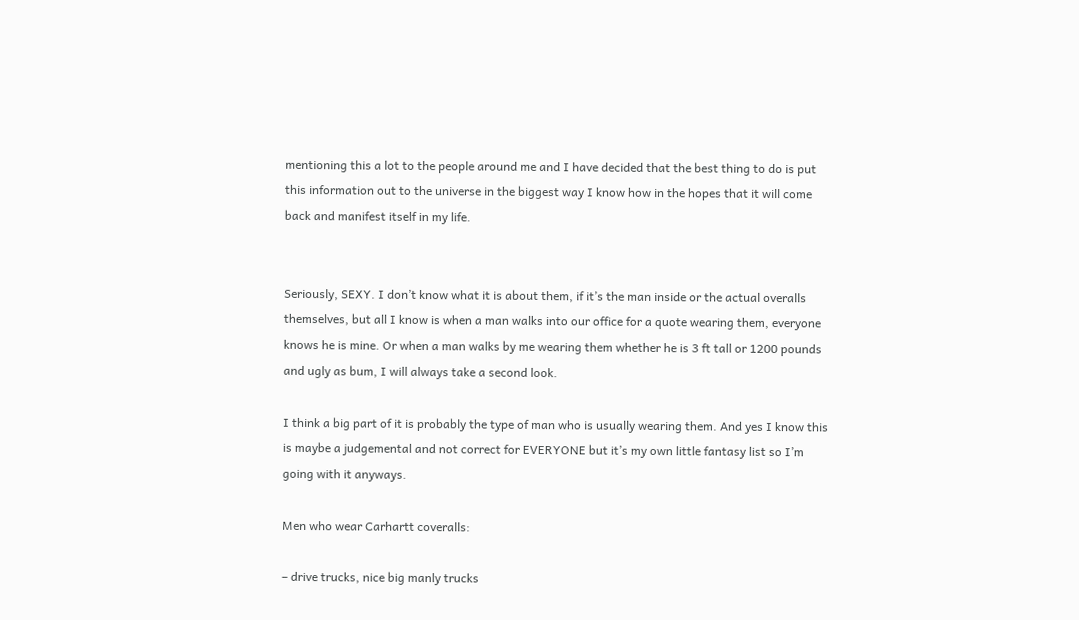mentioning this a lot to the people around me and I have decided that the best thing to do is put this information out to the universe in the biggest way I know how in the hopes that it will come back and manifest itself in my life.


Seriously, SEXY. I don’t know what it is about them, if it’s the man inside or the actual overalls themselves, but all I know is when a man walks into our office for a quote wearing them, everyone knows he is mine. Or when a man walks by me wearing them whether he is 3 ft tall or 1200 pounds and ugly as bum, I will always take a second look.

I think a big part of it is probably the type of man who is usually wearing them. And yes I know this is maybe a judgemental and not correct for EVERYONE but it’s my own little fantasy list so I’m going with it anyways.

Men who wear Carhartt coveralls:

– drive trucks, nice big manly trucks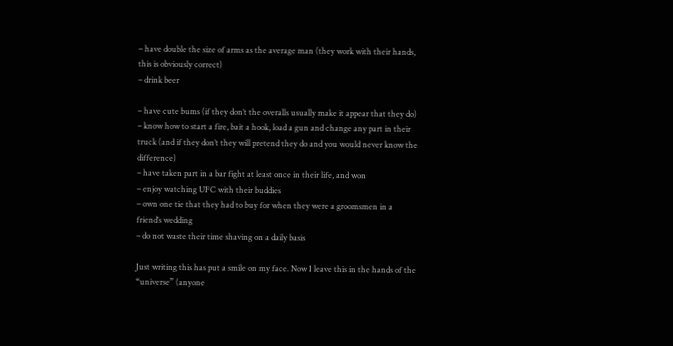– have double the size of arms as the average man (they work with their hands, this is obviously correct)
– drink beer

– have cute bums (if they don’t the overalls usually make it appear that they do)
– know how to start a fire, bait a hook, load a gun and change any part in their truck (and if they don’t they will pretend they do and you would never know the difference)
– have taken part in a bar fight at least once in their life, and won
– enjoy watching UFC with their buddies
– own one tie that they had to buy for when they were a groomsmen in a friend’s wedding
– do not waste their time shaving on a daily basis

Just writing this has put a smile on my face. Now I leave this in the hands of the “universe” (anyone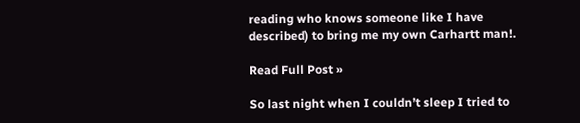reading who knows someone like I have described) to bring me my own Carhartt man!.

Read Full Post »

So last night when I couldn’t sleep I tried to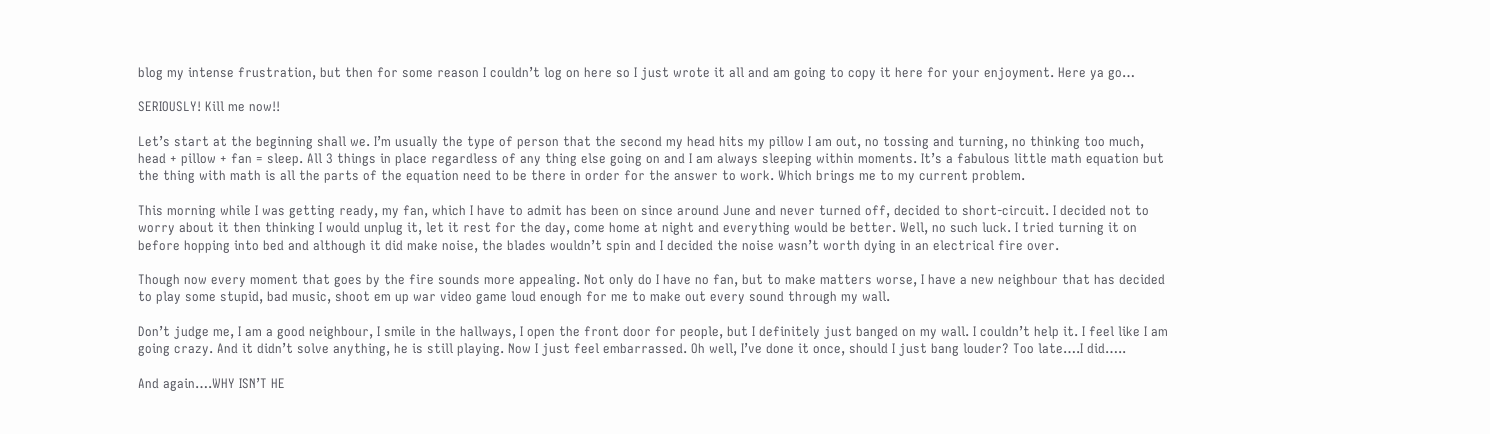blog my intense frustration, but then for some reason I couldn’t log on here so I just wrote it all and am going to copy it here for your enjoyment. Here ya go…

SERIOUSLY! Kill me now!!

Let’s start at the beginning shall we. I’m usually the type of person that the second my head hits my pillow I am out, no tossing and turning, no thinking too much, head + pillow + fan = sleep. All 3 things in place regardless of any thing else going on and I am always sleeping within moments. It’s a fabulous little math equation but the thing with math is all the parts of the equation need to be there in order for the answer to work. Which brings me to my current problem.

This morning while I was getting ready, my fan, which I have to admit has been on since around June and never turned off, decided to short-circuit. I decided not to worry about it then thinking I would unplug it, let it rest for the day, come home at night and everything would be better. Well, no such luck. I tried turning it on before hopping into bed and although it did make noise, the blades wouldn’t spin and I decided the noise wasn’t worth dying in an electrical fire over.

Though now every moment that goes by the fire sounds more appealing. Not only do I have no fan, but to make matters worse, I have a new neighbour that has decided to play some stupid, bad music, shoot em up war video game loud enough for me to make out every sound through my wall.

Don’t judge me, I am a good neighbour, I smile in the hallways, I open the front door for people, but I definitely just banged on my wall. I couldn’t help it. I feel like I am going crazy. And it didn’t solve anything, he is still playing. Now I just feel embarrassed. Oh well, I’ve done it once, should I just bang louder? Too late….I did…..

And again….WHY ISN’T HE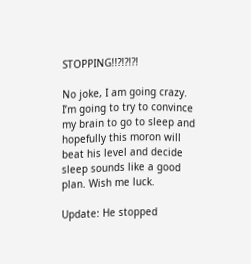STOPPING!!?!?!?!

No joke, I am going crazy. I’m going to try to convince my brain to go to sleep and hopefully this moron will beat his level and decide sleep sounds like a good plan. Wish me luck.

Update: He stopped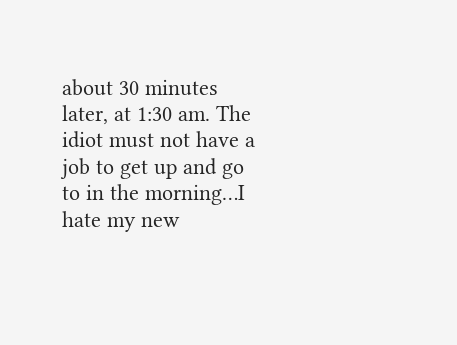about 30 minutes later, at 1:30 am. The idiot must not have a job to get up and go to in the morning…I hate my new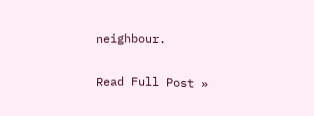neighbour.

Read Full Post »